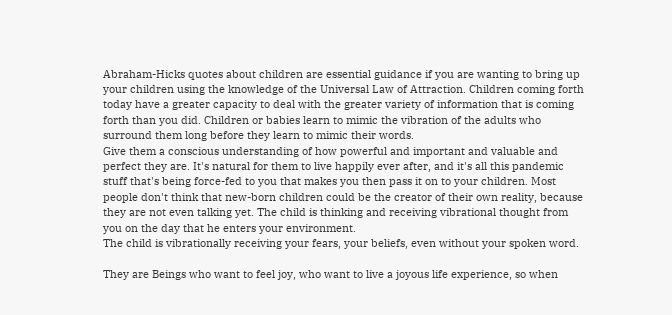Abraham-Hicks quotes about children are essential guidance if you are wanting to bring up your children using the knowledge of the Universal Law of Attraction. Children coming forth today have a greater capacity to deal with the greater variety of information that is coming forth than you did. Children or babies learn to mimic the vibration of the adults who surround them long before they learn to mimic their words.
Give them a conscious understanding of how powerful and important and valuable and perfect they are. It's natural for them to live happily ever after, and it's all this pandemic stuff that's being force-fed to you that makes you then pass it on to your children. Most people don't think that new-born children could be the creator of their own reality, because they are not even talking yet. The child is thinking and receiving vibrational thought from you on the day that he enters your environment.
The child is vibrationally receiving your fears, your beliefs, even without your spoken word.

They are Beings who want to feel joy, who want to live a joyous life experience, so when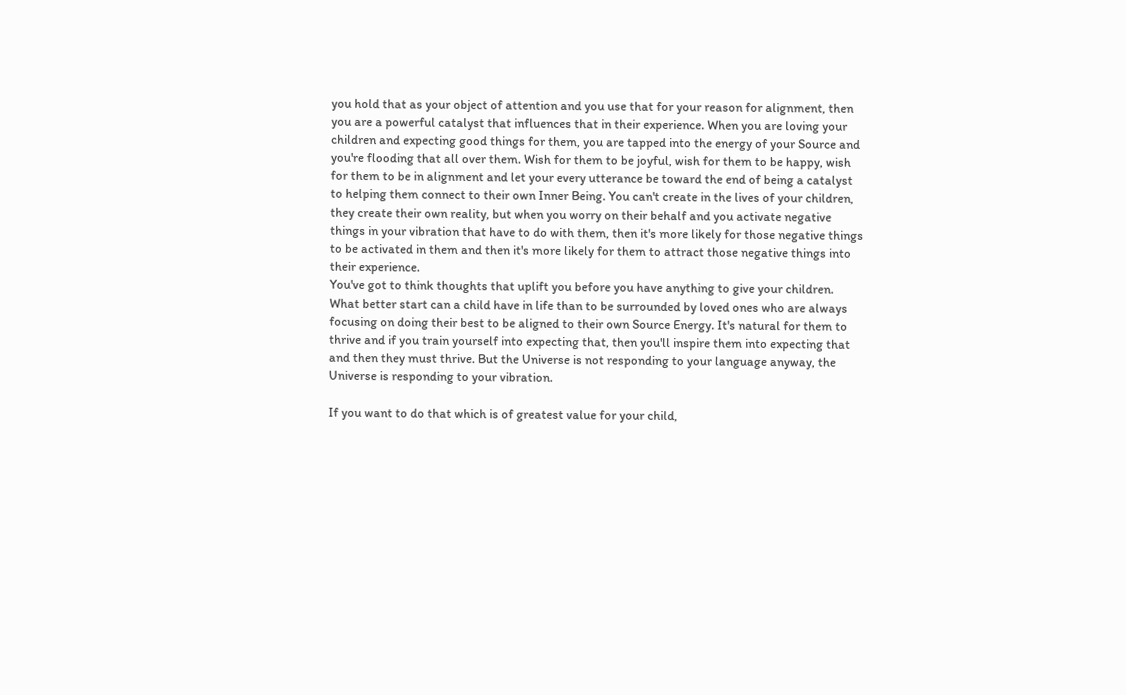you hold that as your object of attention and you use that for your reason for alignment, then you are a powerful catalyst that influences that in their experience. When you are loving your children and expecting good things for them, you are tapped into the energy of your Source and you're flooding that all over them. Wish for them to be joyful, wish for them to be happy, wish for them to be in alignment and let your every utterance be toward the end of being a catalyst to helping them connect to their own Inner Being. You can't create in the lives of your children, they create their own reality, but when you worry on their behalf and you activate negative things in your vibration that have to do with them, then it's more likely for those negative things to be activated in them and then it's more likely for them to attract those negative things into their experience.
You've got to think thoughts that uplift you before you have anything to give your children. What better start can a child have in life than to be surrounded by loved ones who are always focusing on doing their best to be aligned to their own Source Energy. It's natural for them to thrive and if you train yourself into expecting that, then you'll inspire them into expecting that and then they must thrive. But the Universe is not responding to your language anyway, the Universe is responding to your vibration.

If you want to do that which is of greatest value for your child,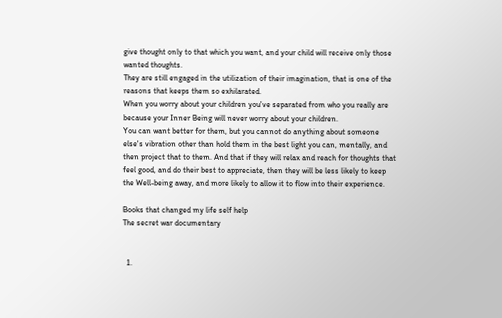give thought only to that which you want, and your child will receive only those wanted thoughts.
They are still engaged in the utilization of their imagination, that is one of the reasons that keeps them so exhilarated.
When you worry about your children you've separated from who you really are because your Inner Being will never worry about your children.
You can want better for them, but you cannot do anything about someone else's vibration other than hold them in the best light you can, mentally, and then project that to them. And that if they will relax and reach for thoughts that feel good, and do their best to appreciate, then they will be less likely to keep the Well-being away, and more likely to allow it to flow into their experience.

Books that changed my life self help
The secret war documentary


  1.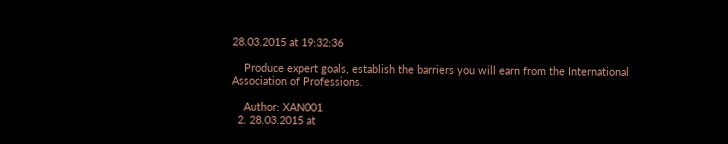28.03.2015 at 19:32:36

    Produce expert goals, establish the barriers you will earn from the International Association of Professions.

    Author: XAN001
  2. 28.03.2015 at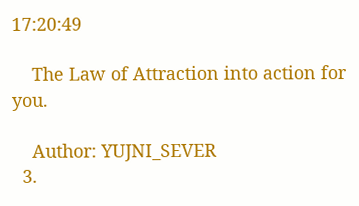17:20:49

    The Law of Attraction into action for you.

    Author: YUJNI_SEVER
  3.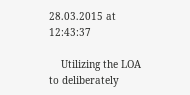28.03.2015 at 12:43:37

    Utilizing the LOA to deliberately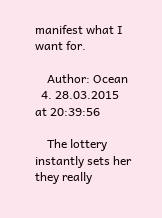manifest what I want for.

    Author: Ocean
  4. 28.03.2015 at 20:39:56

    The lottery instantly sets her they really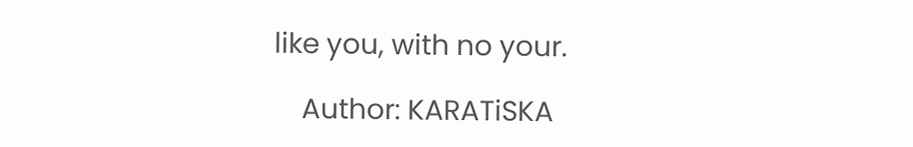like you, with no your.

    Author: KARATiSKA